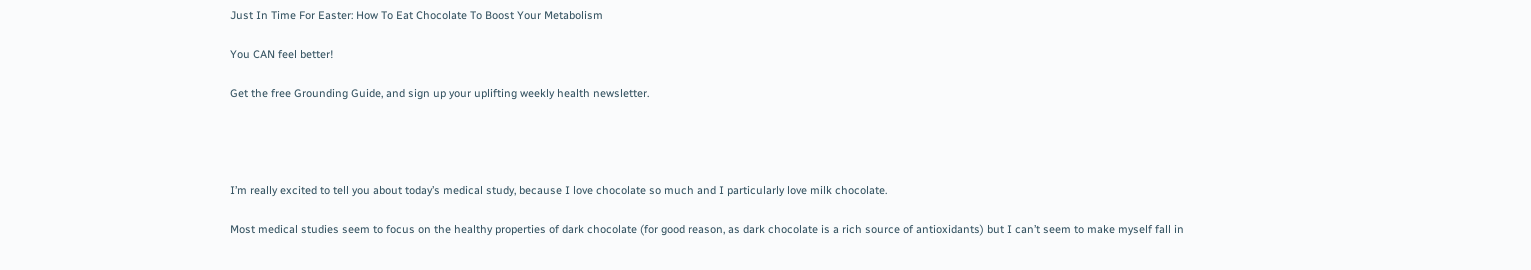Just In Time For Easter: How To Eat Chocolate To Boost Your Metabolism

You CAN feel better!

Get the free Grounding Guide, and sign up your uplifting weekly health newsletter.




I’m really excited to tell you about today’s medical study, because I love chocolate so much and I particularly love milk chocolate.

Most medical studies seem to focus on the healthy properties of dark chocolate (for good reason, as dark chocolate is a rich source of antioxidants) but I can’t seem to make myself fall in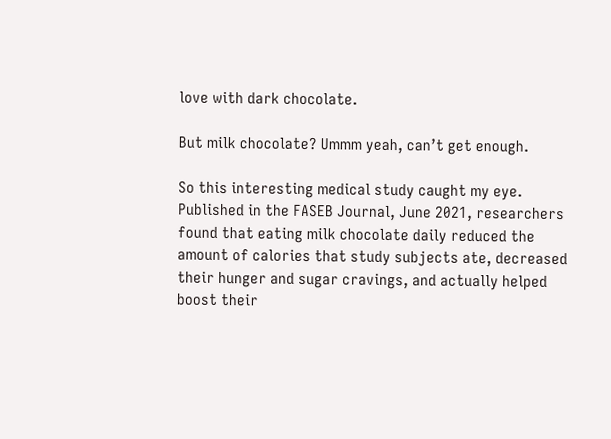love with dark chocolate.

But milk chocolate? Ummm yeah, can’t get enough.

So this interesting medical study caught my eye. Published in the FASEB Journal, June 2021, researchers found that eating milk chocolate daily reduced the amount of calories that study subjects ate, decreased their hunger and sugar cravings, and actually helped boost their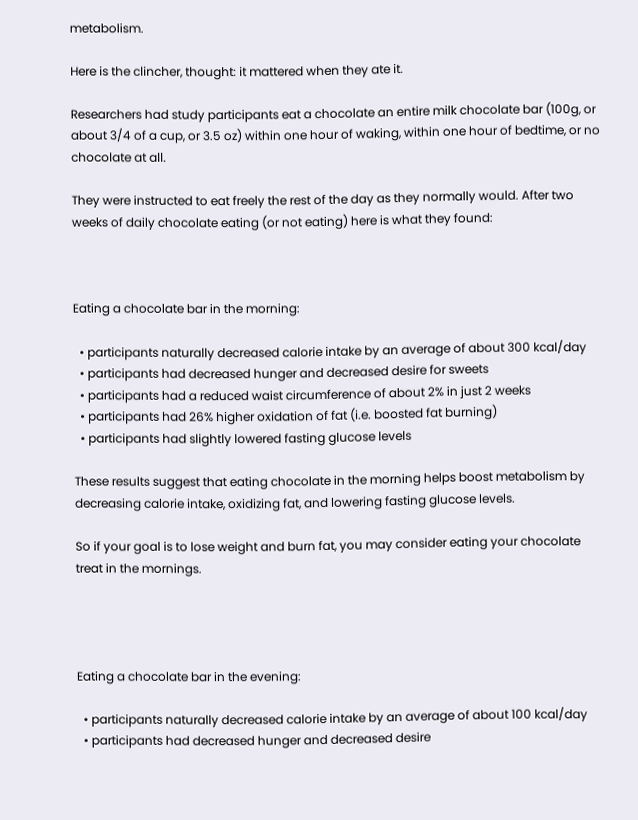metabolism.

Here is the clincher, thought: it mattered when they ate it.

Researchers had study participants eat a chocolate an entire milk chocolate bar (100g, or about 3/4 of a cup, or 3.5 oz) within one hour of waking, within one hour of bedtime, or no chocolate at all.

They were instructed to eat freely the rest of the day as they normally would. After two weeks of daily chocolate eating (or not eating) here is what they found:



Eating a chocolate bar in the morning:

  • participants naturally decreased calorie intake by an average of about 300 kcal/day
  • participants had decreased hunger and decreased desire for sweets
  • participants had a reduced waist circumference of about 2% in just 2 weeks
  • participants had 26% higher oxidation of fat (i.e. boosted fat burning)
  • participants had slightly lowered fasting glucose levels

These results suggest that eating chocolate in the morning helps boost metabolism by decreasing calorie intake, oxidizing fat, and lowering fasting glucose levels.

So if your goal is to lose weight and burn fat, you may consider eating your chocolate treat in the mornings.




Eating a chocolate bar in the evening:

  • participants naturally decreased calorie intake by an average of about 100 kcal/day
  • participants had decreased hunger and decreased desire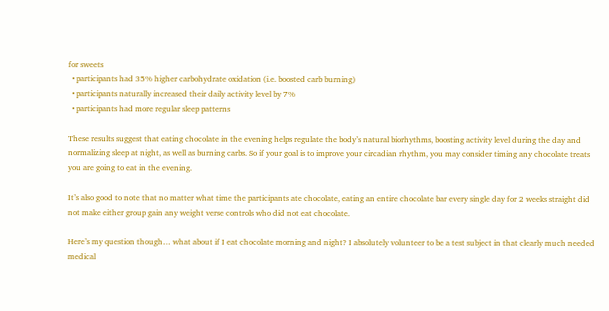for sweets
  • participants had 35% higher carbohydrate oxidation (i.e. boosted carb burning)
  • participants naturally increased their daily activity level by 7%
  • participants had more regular sleep patterns

These results suggest that eating chocolate in the evening helps regulate the body’s natural biorhythms, boosting activity level during the day and normalizing sleep at night, as well as burning carbs. So if your goal is to improve your circadian rhythm, you may consider timing any chocolate treats you are going to eat in the evening.

It’s also good to note that no matter what time the participants ate chocolate, eating an entire chocolate bar every single day for 2 weeks straight did not make either group gain any weight verse controls who did not eat chocolate.

Here’s my question though… what about if I eat chocolate morning and night? I absolutely volunteer to be a test subject in that clearly much needed medical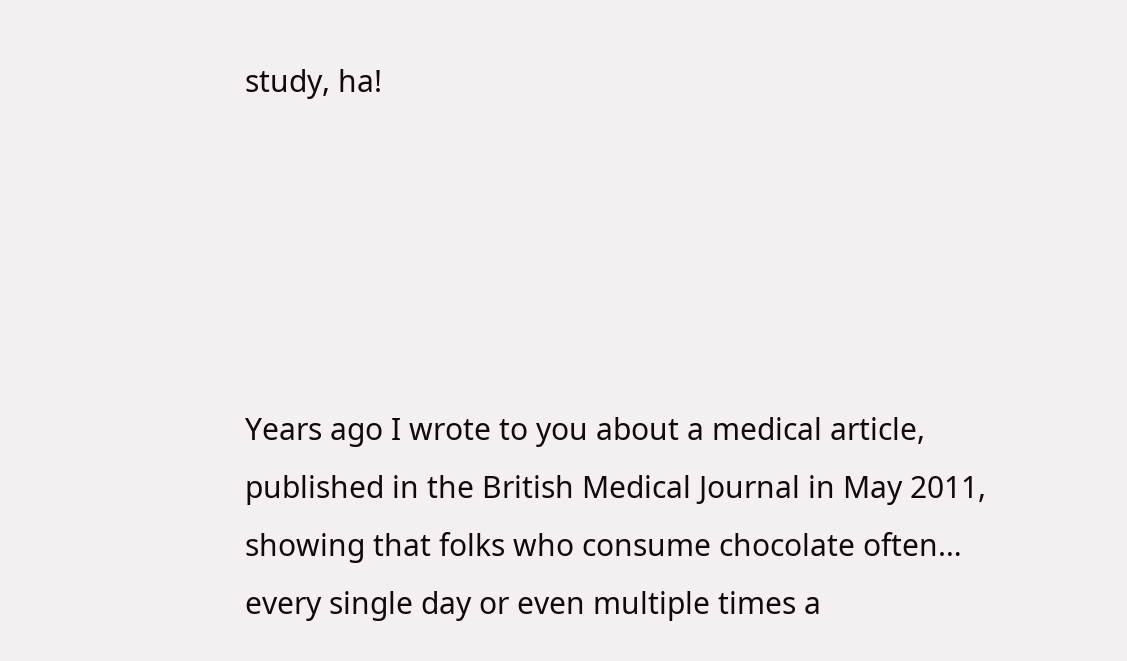study, ha!





Years ago I wrote to you about a medical article, published in the British Medical Journal in May 2011, showing that folks who consume chocolate often… every single day or even multiple times a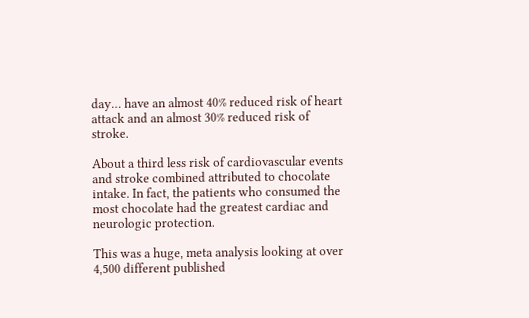day… have an almost 40% reduced risk of heart attack and an almost 30% reduced risk of stroke.

About a third less risk of cardiovascular events and stroke combined attributed to chocolate intake. In fact, the patients who consumed the most chocolate had the greatest cardiac and neurologic protection.

This was a huge, meta analysis looking at over 4,500 different published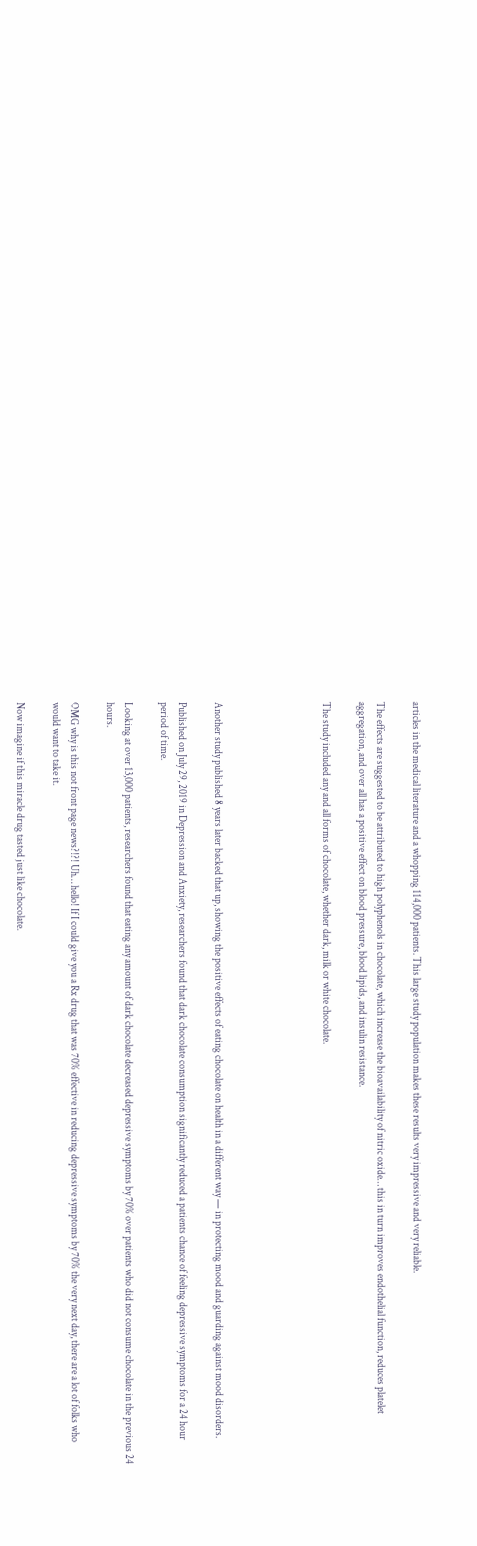articles in the medical literature and a whopping 114,000 patients. This large study population makes these results very impressive and very reliable.

The effects are suggested to be attributed to high polyphenols in chocolate, which increase the bioavailability of nitric oxide… this in turn improves endothelial function, reduces platelet aggregation, and over all has a positive effect on blood pressure, blood lipids, and insulin resistance.

The study included any and all forms of chocolate, whether dark, milk or white chocolate.





Another study published 8 years later backed that up, showing the positive effects of eating chocolate on health in a different way — in protecting mood and guarding against mood disorders.

Published on July 29, 2019 in Depression and Anxiety, researchers found that dark chocolate consumption significantly reduced a patients chance of feeling depressive symptoms for a 24 hour period of time.

Looking at over 13,000 patients, researchers found that eating any amount of dark chocolate decreased depressive symptoms by 70% over patients who did not consume chocolate in the previous 24 hours.

OMG why is this not front page news?!?! Uh… hello! If I could give you a Rx drug that was 70% effective in reducing depressive symptoms by 70% the very next day, there are a lot of folks who would want to take it.

Now imagine if this miracle drug tasted just like chocolate.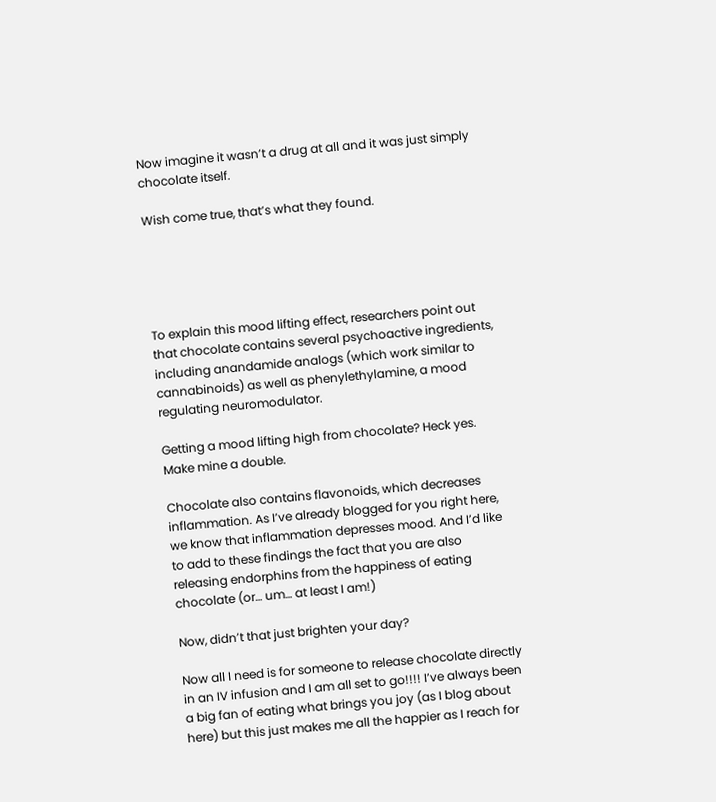Now imagine it wasn’t a drug at all and it was just simply chocolate itself.

Wish come true, that’s what they found.





To explain this mood lifting effect, researchers point out that chocolate contains several psychoactive ingredients, including anandamide analogs (which work similar to cannabinoids) as well as phenylethylamine, a mood regulating neuromodulator.

Getting a mood lifting high from chocolate? Heck yes. Make mine a double.

Chocolate also contains flavonoids, which decreases inflammation. As I’ve already blogged for you right here, we know that inflammation depresses mood. And I’d like to add to these findings the fact that you are also releasing endorphins from the happiness of eating chocolate (or… um… at least I am!)

Now, didn’t that just brighten your day?

Now all I need is for someone to release chocolate directly in an IV infusion and I am all set to go!!!! I’ve always been a big fan of eating what brings you joy (as I blog about here) but this just makes me all the happier as I reach for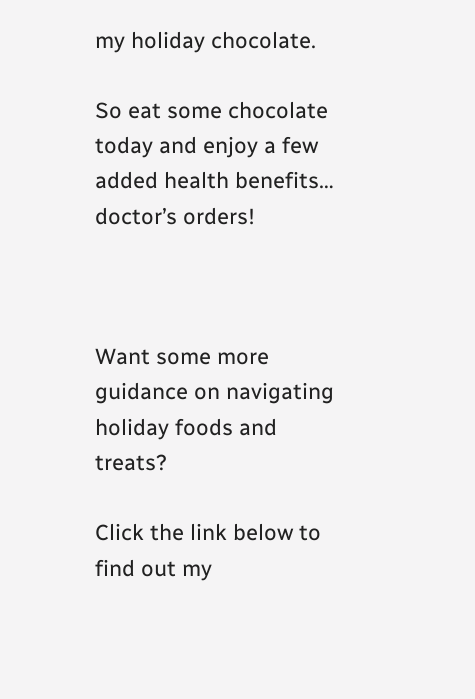my holiday chocolate.

So eat some chocolate today and enjoy a few added health benefits… doctor’s orders!



Want some more guidance on navigating holiday foods and treats?

Click the link below to find out my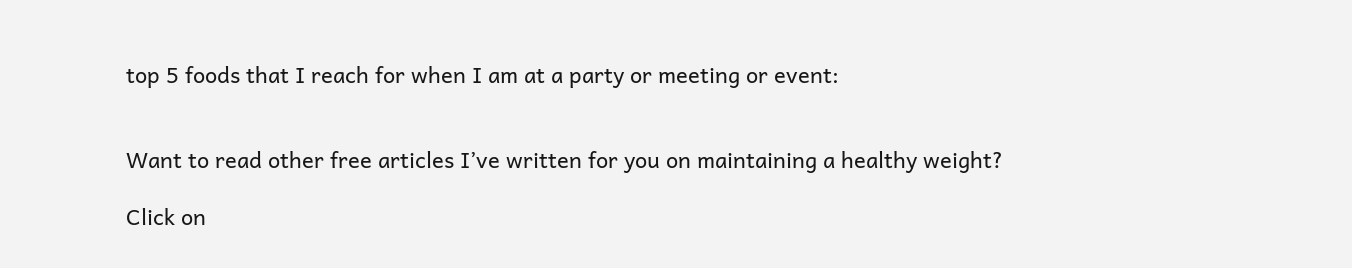top 5 foods that I reach for when I am at a party or meeting or event:


Want to read other free articles I’ve written for you on maintaining a healthy weight?

Click on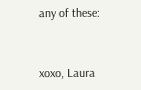any of these:


xoxo, Laura